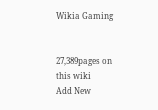Wikia Gaming


27,389pages on
this wiki
Add New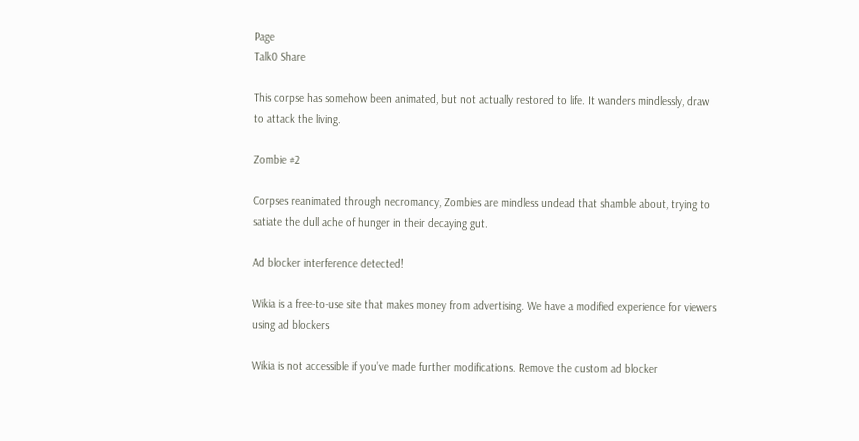Page
Talk0 Share

This corpse has somehow been animated, but not actually restored to life. It wanders mindlessly, draw to attack the living.

Zombie #2

Corpses reanimated through necromancy, Zombies are mindless undead that shamble about, trying to satiate the dull ache of hunger in their decaying gut.

Ad blocker interference detected!

Wikia is a free-to-use site that makes money from advertising. We have a modified experience for viewers using ad blockers

Wikia is not accessible if you’ve made further modifications. Remove the custom ad blocker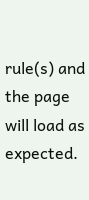rule(s) and the page will load as expected.